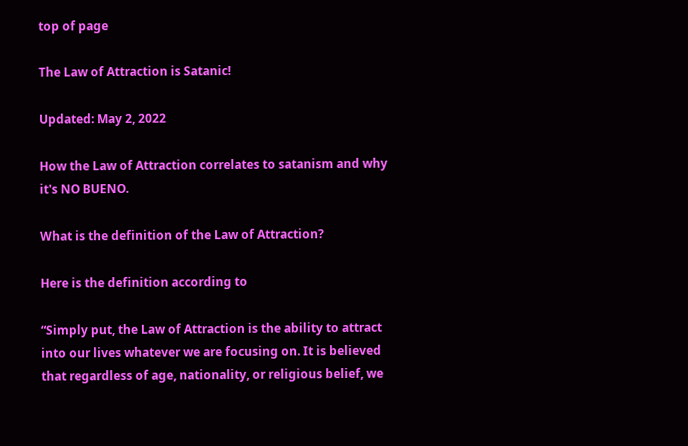top of page

The Law of Attraction is Satanic!

Updated: May 2, 2022

How the Law of Attraction correlates to satanism and why it's NO BUENO.

What is the definition of the Law of Attraction?

Here is the definition according to

“Simply put, the Law of Attraction is the ability to attract into our lives whatever we are focusing on. It is believed that regardless of age, nationality, or religious belief, we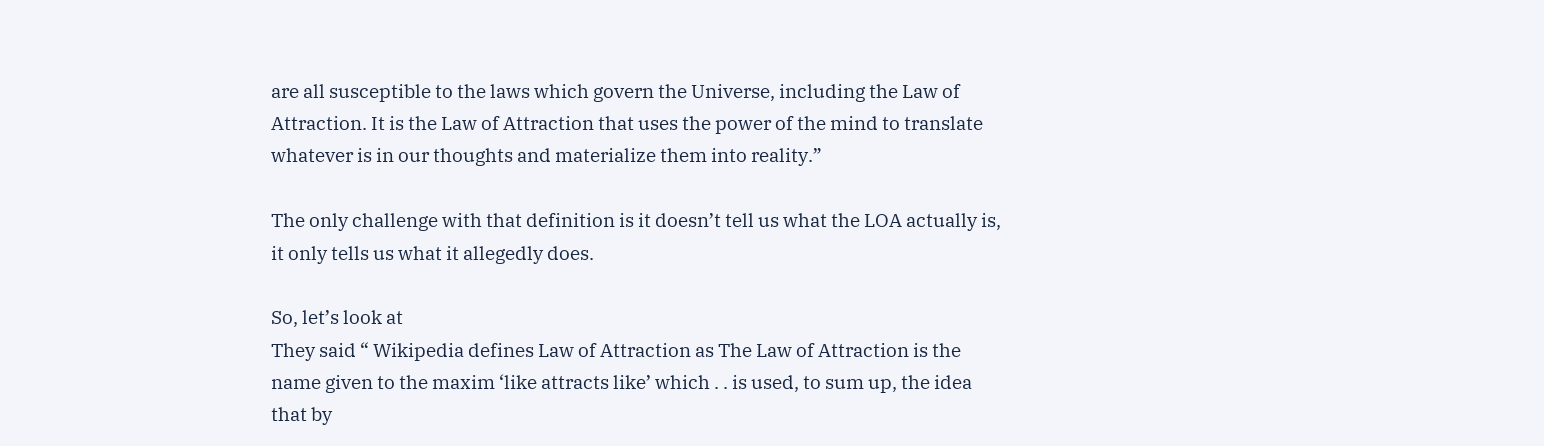are all susceptible to the laws which govern the Universe, including the Law of Attraction. It is the Law of Attraction that uses the power of the mind to translate whatever is in our thoughts and materialize them into reality.”

The only challenge with that definition is it doesn’t tell us what the LOA actually is, it only tells us what it allegedly does.

So, let’s look at
They said “ Wikipedia defines Law of Attraction as The Law of Attraction is the name given to the maxim ‘like attracts like’ which . . is used, to sum up, the idea that by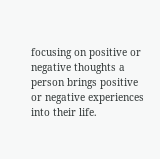focusing on positive or negative thoughts a person brings positive or negative experiences into their life.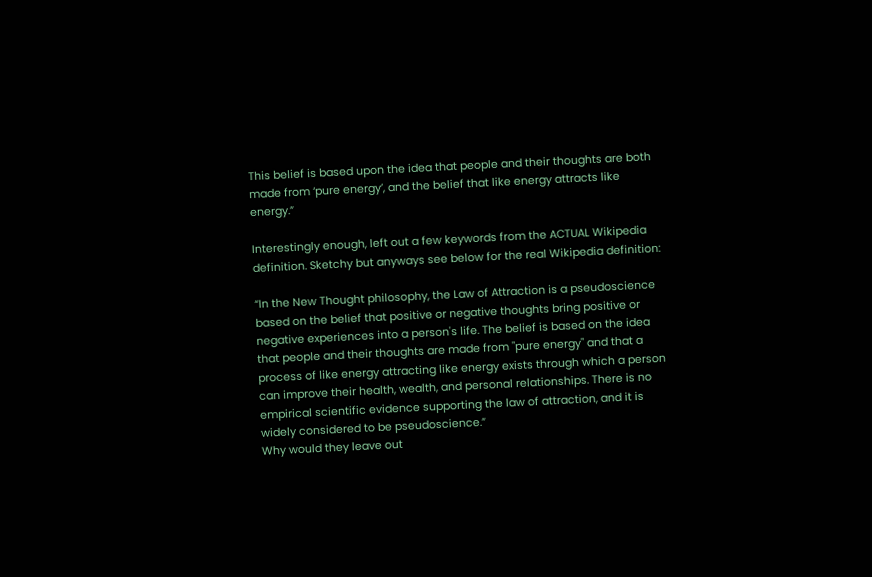This belief is based upon the idea that people and their thoughts are both made from ‘pure energy’, and the belief that like energy attracts like energy.”

Interestingly enough, left out a few keywords from the ACTUAL Wikipedia definition. Sketchy but anyways see below for the real Wikipedia definition:

“In the New Thought philosophy, the Law of Attraction is a pseudoscience based on the belief that positive or negative thoughts bring positive or negative experiences into a person's life. The belief is based on the idea that people and their thoughts are made from "pure energy" and that a process of like energy attracting like energy exists through which a person can improve their health, wealth, and personal relationships. There is no empirical scientific evidence supporting the law of attraction, and it is widely considered to be pseudoscience.”
Why would they leave out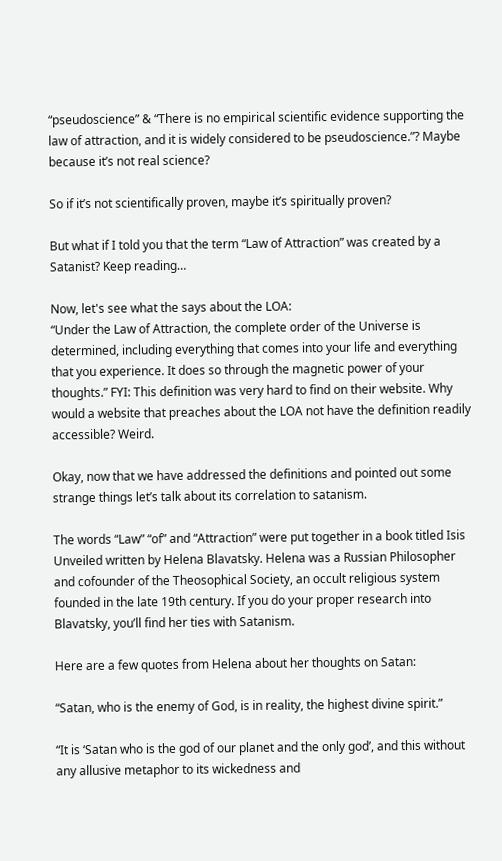“pseudoscience” & “There is no empirical scientific evidence supporting the law of attraction, and it is widely considered to be pseudoscience.”? Maybe because it’s not real science?

So if it’s not scientifically proven, maybe it’s spiritually proven?

But what if I told you that the term “Law of Attraction” was created by a Satanist? Keep reading…

Now, let's see what the says about the LOA:
“Under the Law of Attraction, the complete order of the Universe is determined, including everything that comes into your life and everything that you experience. It does so through the magnetic power of your thoughts.” FYI: This definition was very hard to find on their website. Why would a website that preaches about the LOA not have the definition readily accessible? Weird.

Okay, now that we have addressed the definitions and pointed out some strange things let’s talk about its correlation to satanism.

The words “Law” “of” and “Attraction” were put together in a book titled Isis Unveiled written by Helena Blavatsky. Helena was a Russian Philosopher and cofounder of the Theosophical Society, an occult religious system founded in the late 19th century. If you do your proper research into Blavatsky, you’ll find her ties with Satanism.

Here are a few quotes from Helena about her thoughts on Satan:

“Satan, who is the enemy of God, is in reality, the highest divine spirit.”

“It is ‘Satan who is the god of our planet and the only god’, and this without any allusive metaphor to its wickedness and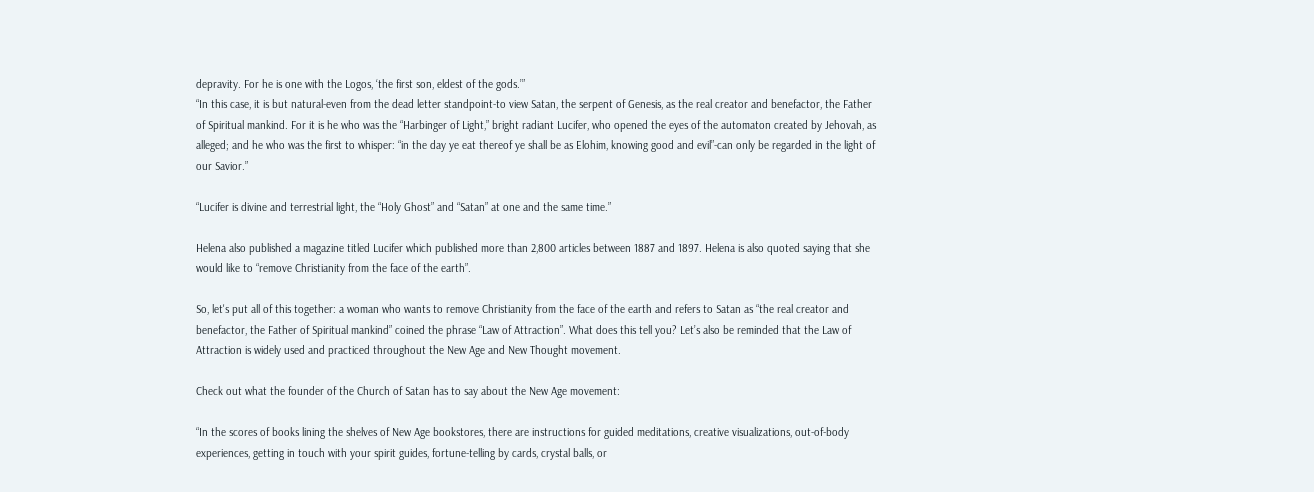depravity. For he is one with the Logos, ‘the first son, eldest of the gods.’”
“In this case, it is but natural-even from the dead letter standpoint-to view Satan, the serpent of Genesis, as the real creator and benefactor, the Father of Spiritual mankind. For it is he who was the “Harbinger of Light,” bright radiant Lucifer, who opened the eyes of the automaton created by Jehovah, as alleged; and he who was the first to whisper: “in the day ye eat thereof ye shall be as Elohim, knowing good and evil”-can only be regarded in the light of our Savior.”

“Lucifer is divine and terrestrial light, the “Holy Ghost” and “Satan” at one and the same time.”

Helena also published a magazine titled Lucifer which published more than 2,800 articles between 1887 and 1897. Helena is also quoted saying that she would like to “remove Christianity from the face of the earth”.

So, let's put all of this together: a woman who wants to remove Christianity from the face of the earth and refers to Satan as “the real creator and benefactor, the Father of Spiritual mankind” coined the phrase “Law of Attraction”. What does this tell you? Let’s also be reminded that the Law of Attraction is widely used and practiced throughout the New Age and New Thought movement.

Check out what the founder of the Church of Satan has to say about the New Age movement:

“In the scores of books lining the shelves of New Age bookstores, there are instructions for guided meditations, creative visualizations, out-of-body experiences, getting in touch with your spirit guides, fortune-telling by cards, crystal balls, or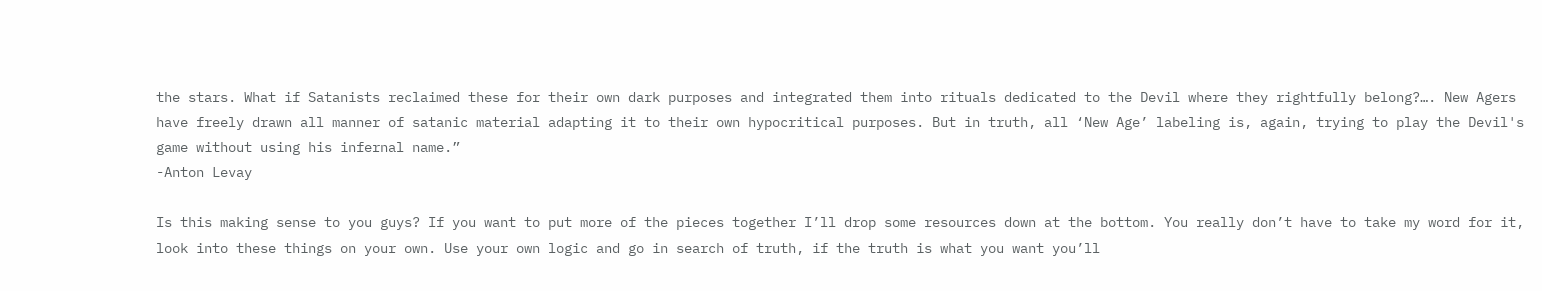the stars. What if Satanists reclaimed these for their own dark purposes and integrated them into rituals dedicated to the Devil where they rightfully belong?…. New Agers have freely drawn all manner of satanic material adapting it to their own hypocritical purposes. But in truth, all ‘New Age’ labeling is, again, trying to play the Devil's game without using his infernal name.”
-Anton Levay

Is this making sense to you guys? If you want to put more of the pieces together I’ll drop some resources down at the bottom. You really don’t have to take my word for it, look into these things on your own. Use your own logic and go in search of truth, if the truth is what you want you’ll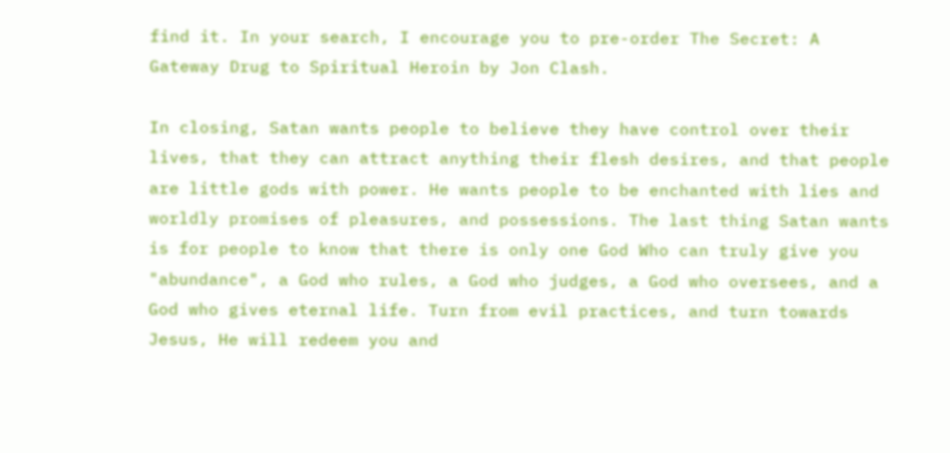find it. In your search, I encourage you to pre-order The Secret: A Gateway Drug to Spiritual Heroin by Jon Clash.

In closing, Satan wants people to believe they have control over their lives, that they can attract anything their flesh desires, and that people are little gods with power. He wants people to be enchanted with lies and worldly promises of pleasures, and possessions. The last thing Satan wants is for people to know that there is only one God Who can truly give you "abundance", a God who rules, a God who judges, a God who oversees, and a God who gives eternal life. Turn from evil practices, and turn towards Jesus, He will redeem you and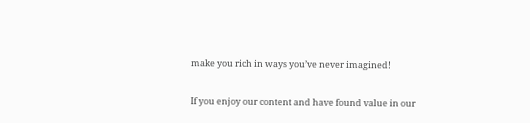make you rich in ways you’ve never imagined!


If you enjoy our content and have found value in our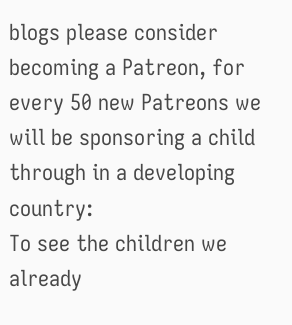blogs please consider becoming a Patreon, for every 50 new Patreons we will be sponsoring a child through in a developing country:
To see the children we already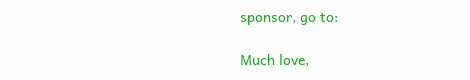sponsor, go to:

Much love,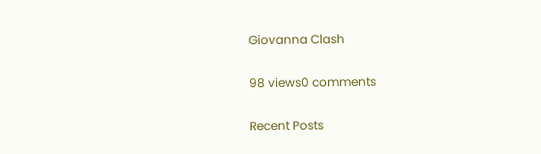Giovanna Clash

98 views0 comments

Recent Posts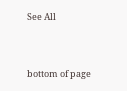See All


bottom of page